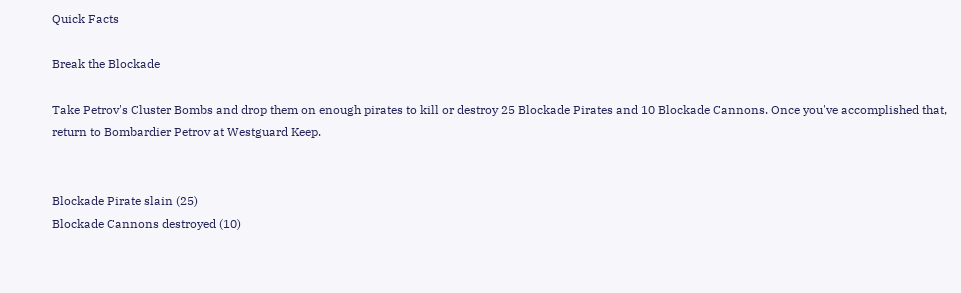Quick Facts

Break the Blockade

Take Petrov's Cluster Bombs and drop them on enough pirates to kill or destroy 25 Blockade Pirates and 10 Blockade Cannons. Once you've accomplished that, return to Bombardier Petrov at Westguard Keep.


Blockade Pirate slain (25)
Blockade Cannons destroyed (10)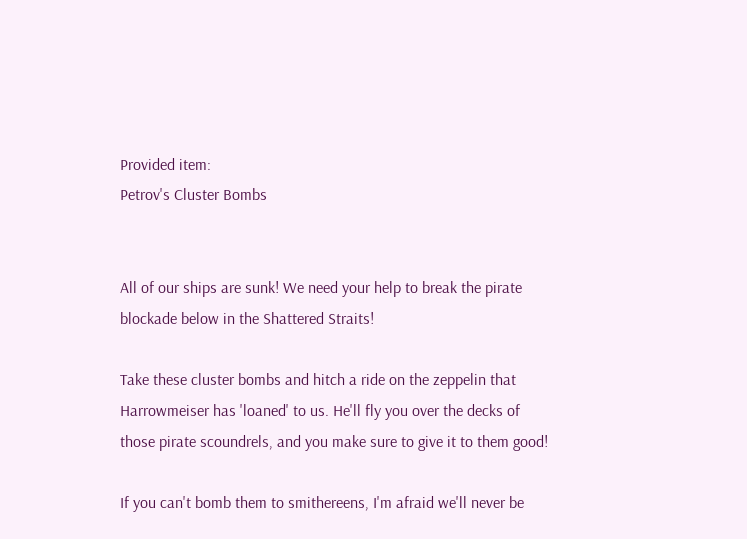Provided item:
Petrov's Cluster Bombs


All of our ships are sunk! We need your help to break the pirate blockade below in the Shattered Straits!

Take these cluster bombs and hitch a ride on the zeppelin that Harrowmeiser has 'loaned' to us. He'll fly you over the decks of those pirate scoundrels, and you make sure to give it to them good!

If you can't bomb them to smithereens, I'm afraid we'll never be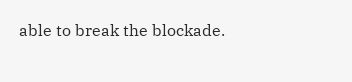able to break the blockade.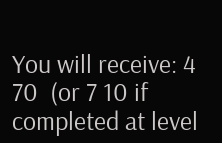You will receive: 4 70  (or 7 10 if completed at level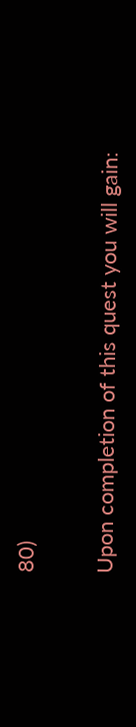80)


Upon completion of this quest you will gain: